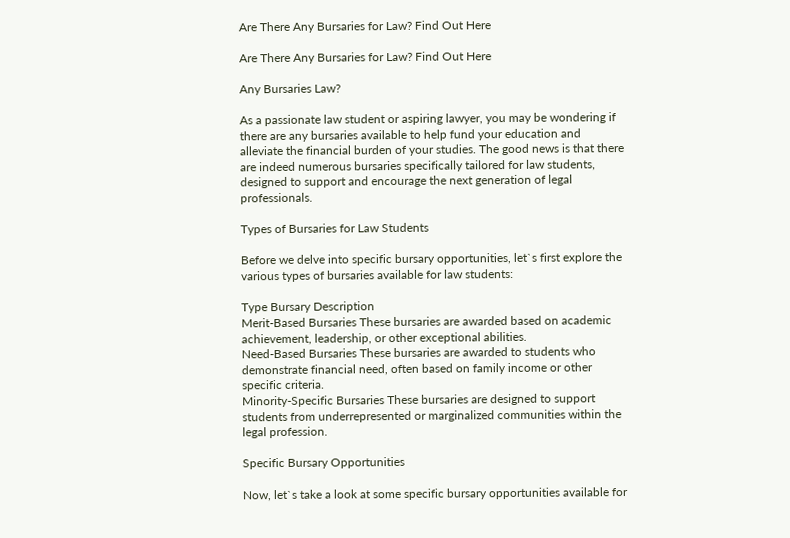Are There Any Bursaries for Law? Find Out Here

Are There Any Bursaries for Law? Find Out Here

Any Bursaries Law?

As a passionate law student or aspiring lawyer, you may be wondering if there are any bursaries available to help fund your education and alleviate the financial burden of your studies. The good news is that there are indeed numerous bursaries specifically tailored for law students, designed to support and encourage the next generation of legal professionals.

Types of Bursaries for Law Students

Before we delve into specific bursary opportunities, let`s first explore the various types of bursaries available for law students:

Type Bursary Description
Merit-Based Bursaries These bursaries are awarded based on academic achievement, leadership, or other exceptional abilities.
Need-Based Bursaries These bursaries are awarded to students who demonstrate financial need, often based on family income or other specific criteria.
Minority-Specific Bursaries These bursaries are designed to support students from underrepresented or marginalized communities within the legal profession.

Specific Bursary Opportunities

Now, let`s take a look at some specific bursary opportunities available for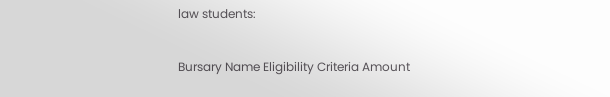law students:

Bursary Name Eligibility Criteria Amount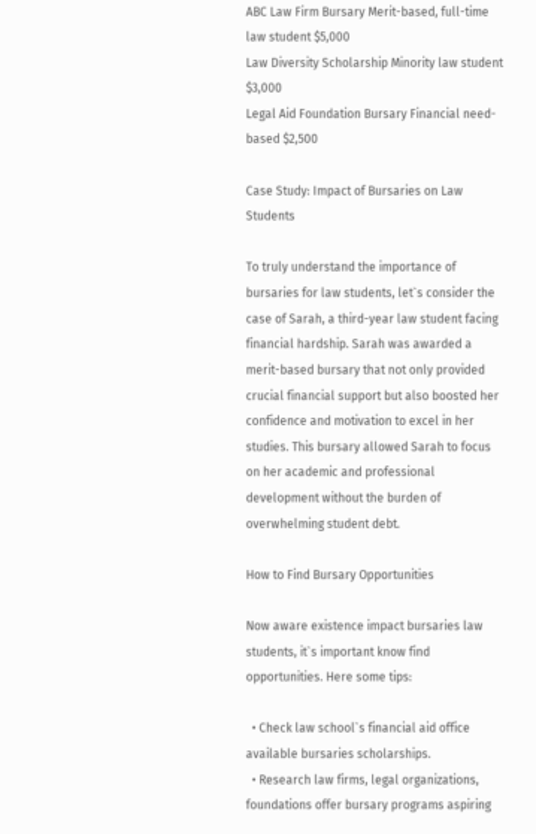ABC Law Firm Bursary Merit-based, full-time law student $5,000
Law Diversity Scholarship Minority law student $3,000
Legal Aid Foundation Bursary Financial need-based $2,500

Case Study: Impact of Bursaries on Law Students

To truly understand the importance of bursaries for law students, let`s consider the case of Sarah, a third-year law student facing financial hardship. Sarah was awarded a merit-based bursary that not only provided crucial financial support but also boosted her confidence and motivation to excel in her studies. This bursary allowed Sarah to focus on her academic and professional development without the burden of overwhelming student debt.

How to Find Bursary Opportunities

Now aware existence impact bursaries law students, it`s important know find opportunities. Here some tips:

  • Check law school`s financial aid office available bursaries scholarships.
  • Research law firms, legal organizations, foundations offer bursary programs aspiring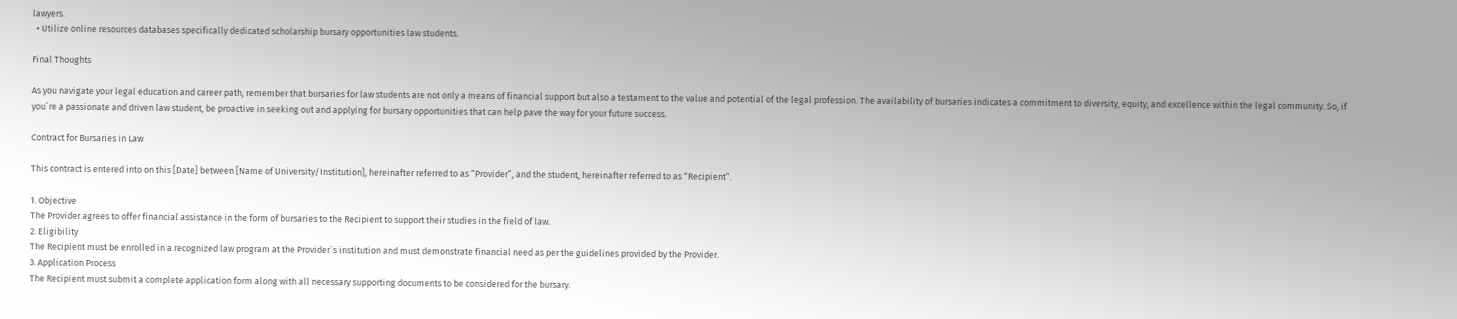lawyers.
  • Utilize online resources databases specifically dedicated scholarship bursary opportunities law students.

Final Thoughts

As you navigate your legal education and career path, remember that bursaries for law students are not only a means of financial support but also a testament to the value and potential of the legal profession. The availability of bursaries indicates a commitment to diversity, equity, and excellence within the legal community. So, if you`re a passionate and driven law student, be proactive in seeking out and applying for bursary opportunities that can help pave the way for your future success.

Contract for Bursaries in Law

This contract is entered into on this [Date] between [Name of University/Institution], hereinafter referred to as “Provider”, and the student, hereinafter referred to as “Recipient”.

1. Objective
The Provider agrees to offer financial assistance in the form of bursaries to the Recipient to support their studies in the field of law.
2. Eligibility
The Recipient must be enrolled in a recognized law program at the Provider`s institution and must demonstrate financial need as per the guidelines provided by the Provider.
3. Application Process
The Recipient must submit a complete application form along with all necessary supporting documents to be considered for the bursary.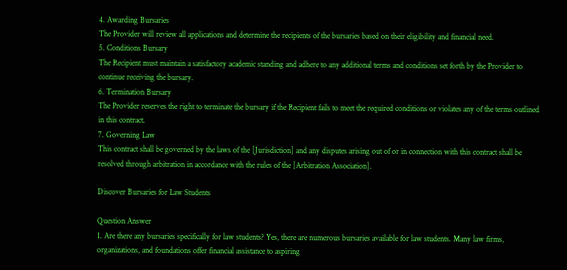4. Awarding Bursaries
The Provider will review all applications and determine the recipients of the bursaries based on their eligibility and financial need.
5. Conditions Bursary
The Recipient must maintain a satisfactory academic standing and adhere to any additional terms and conditions set forth by the Provider to continue receiving the bursary.
6. Termination Bursary
The Provider reserves the right to terminate the bursary if the Recipient fails to meet the required conditions or violates any of the terms outlined in this contract.
7. Governing Law
This contract shall be governed by the laws of the [Jurisdiction] and any disputes arising out of or in connection with this contract shall be resolved through arbitration in accordance with the rules of the [Arbitration Association].

Discover Bursaries for Law Students

Question Answer
1. Are there any bursaries specifically for law students? Yes, there are numerous bursaries available for law students. Many law firms, organizations, and foundations offer financial assistance to aspiring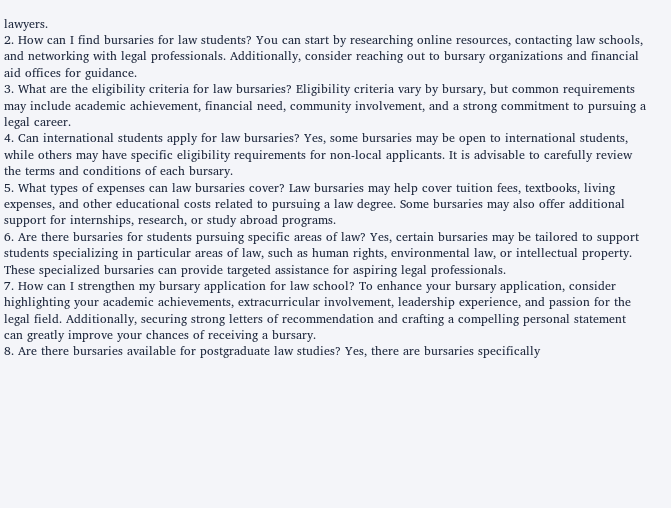lawyers.
2. How can I find bursaries for law students? You can start by researching online resources, contacting law schools, and networking with legal professionals. Additionally, consider reaching out to bursary organizations and financial aid offices for guidance.
3. What are the eligibility criteria for law bursaries? Eligibility criteria vary by bursary, but common requirements may include academic achievement, financial need, community involvement, and a strong commitment to pursuing a legal career.
4. Can international students apply for law bursaries? Yes, some bursaries may be open to international students, while others may have specific eligibility requirements for non-local applicants. It is advisable to carefully review the terms and conditions of each bursary.
5. What types of expenses can law bursaries cover? Law bursaries may help cover tuition fees, textbooks, living expenses, and other educational costs related to pursuing a law degree. Some bursaries may also offer additional support for internships, research, or study abroad programs.
6. Are there bursaries for students pursuing specific areas of law? Yes, certain bursaries may be tailored to support students specializing in particular areas of law, such as human rights, environmental law, or intellectual property. These specialized bursaries can provide targeted assistance for aspiring legal professionals.
7. How can I strengthen my bursary application for law school? To enhance your bursary application, consider highlighting your academic achievements, extracurricular involvement, leadership experience, and passion for the legal field. Additionally, securing strong letters of recommendation and crafting a compelling personal statement can greatly improve your chances of receiving a bursary.
8. Are there bursaries available for postgraduate law studies? Yes, there are bursaries specifically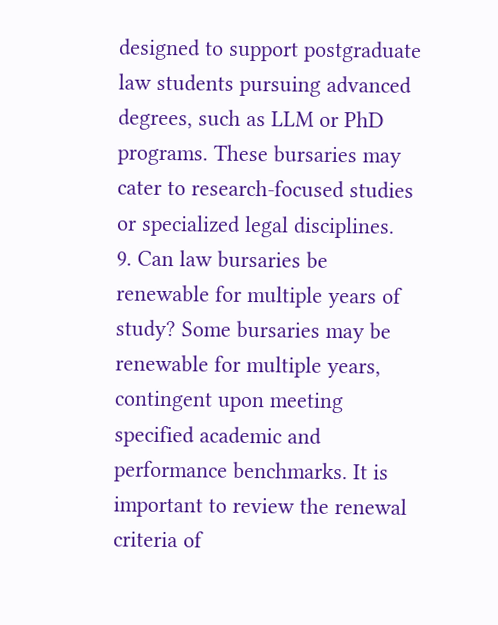designed to support postgraduate law students pursuing advanced degrees, such as LLM or PhD programs. These bursaries may cater to research-focused studies or specialized legal disciplines.
9. Can law bursaries be renewable for multiple years of study? Some bursaries may be renewable for multiple years, contingent upon meeting specified academic and performance benchmarks. It is important to review the renewal criteria of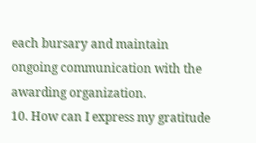each bursary and maintain ongoing communication with the awarding organization.
10. How can I express my gratitude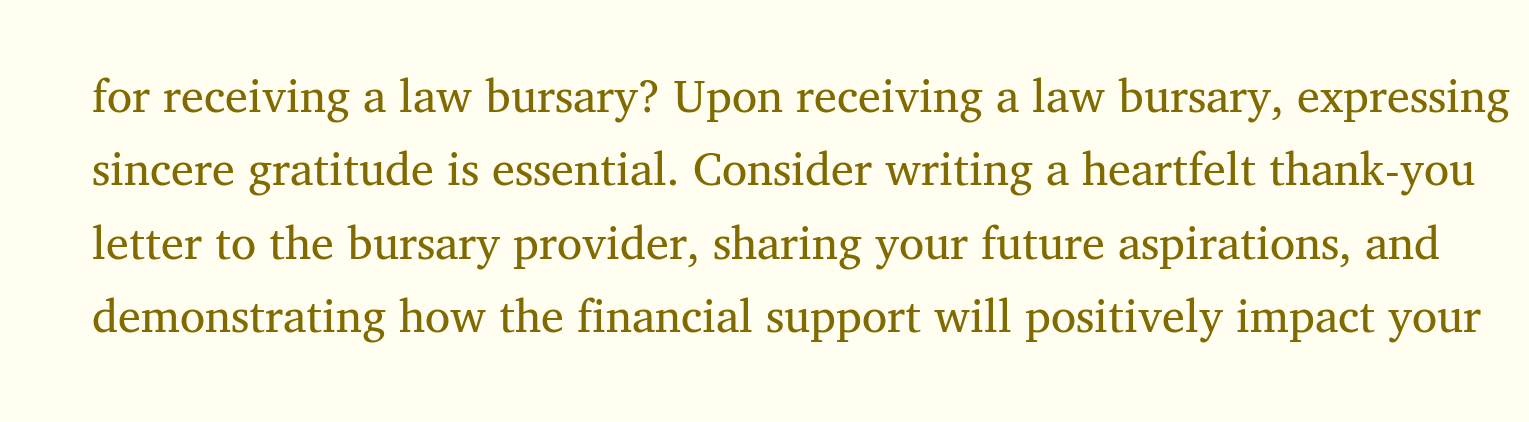for receiving a law bursary? Upon receiving a law bursary, expressing sincere gratitude is essential. Consider writing a heartfelt thank-you letter to the bursary provider, sharing your future aspirations, and demonstrating how the financial support will positively impact your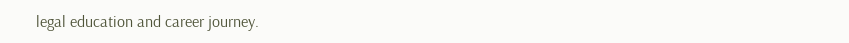legal education and career journey.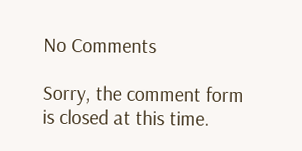No Comments

Sorry, the comment form is closed at this time.